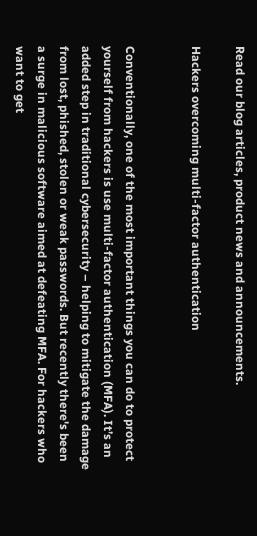Read our blog articles, product news and announcements.

Hackers overcoming multi-factor authentication


Conventionally, one of the most important things you can do to protect yourself from hackers is use multi-factor authentication (MFA). It’s an added step in traditional cybersecurity – helping to mitigate the damage from lost, phished, stolen or weak passwords. But recently there's been a surge in malicious software aimed at defeating MFA. For hackers who want to get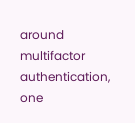around multifactor authentication, one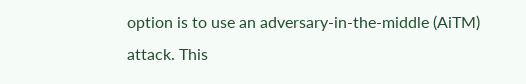option is to use an adversary-in-the-middle (AiTM) attack. This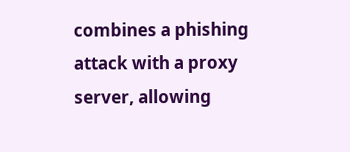combines a phishing attack with a proxy server, allowing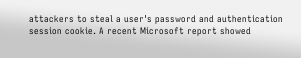attackers to steal a user's password and authentication session cookie. A recent Microsoft report showed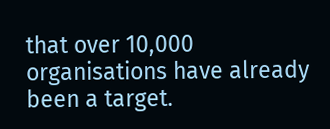that over 10,000 organisations have already been a target.